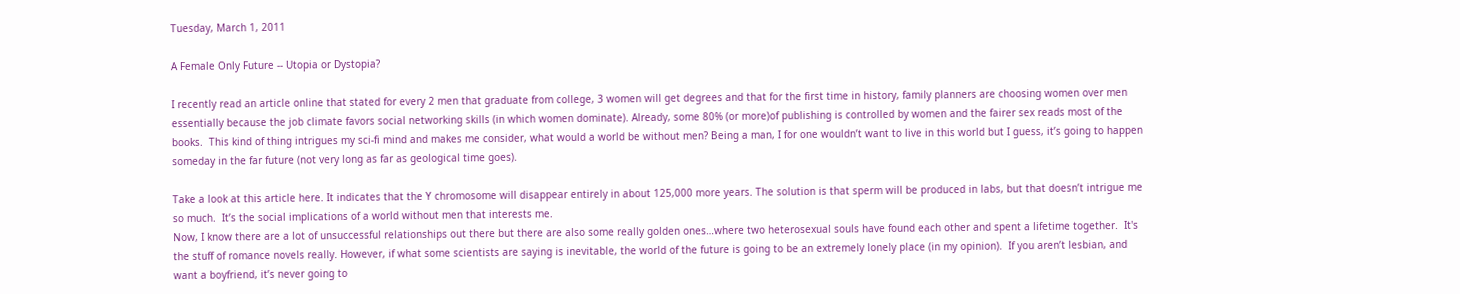Tuesday, March 1, 2011

A Female Only Future -- Utopia or Dystopia?

I recently read an article online that stated for every 2 men that graduate from college, 3 women will get degrees and that for the first time in history, family planners are choosing women over men essentially because the job climate favors social networking skills (in which women dominate). Already, some 80% (or more)of publishing is controlled by women and the fairer sex reads most of the books.  This kind of thing intrigues my sci-fi mind and makes me consider, what would a world be without men? Being a man, I for one wouldn’t want to live in this world but I guess, it’s going to happen someday in the far future (not very long as far as geological time goes).

Take a look at this article here. It indicates that the Y chromosome will disappear entirely in about 125,000 more years. The solution is that sperm will be produced in labs, but that doesn’t intrigue me so much.  It’s the social implications of a world without men that interests me.
Now, I know there are a lot of unsuccessful relationships out there but there are also some really golden ones…where two heterosexual souls have found each other and spent a lifetime together.  It's the stuff of romance novels really. However, if what some scientists are saying is inevitable, the world of the future is going to be an extremely lonely place (in my opinion).  If you aren’t lesbian, and want a boyfriend, it’s never going to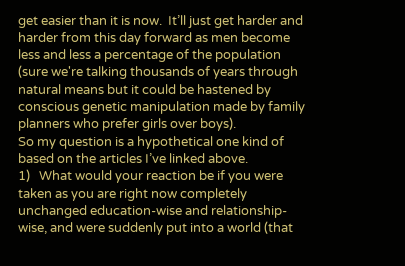get easier than it is now.  It’ll just get harder and harder from this day forward as men become less and less a percentage of the population (sure we're talking thousands of years through natural means but it could be hastened by conscious genetic manipulation made by family planners who prefer girls over boys).
So my question is a hypothetical one kind of based on the articles I’ve linked above.
1)   What would your reaction be if you were taken as you are right now completely unchanged education-wise and relationship-wise, and were suddenly put into a world (that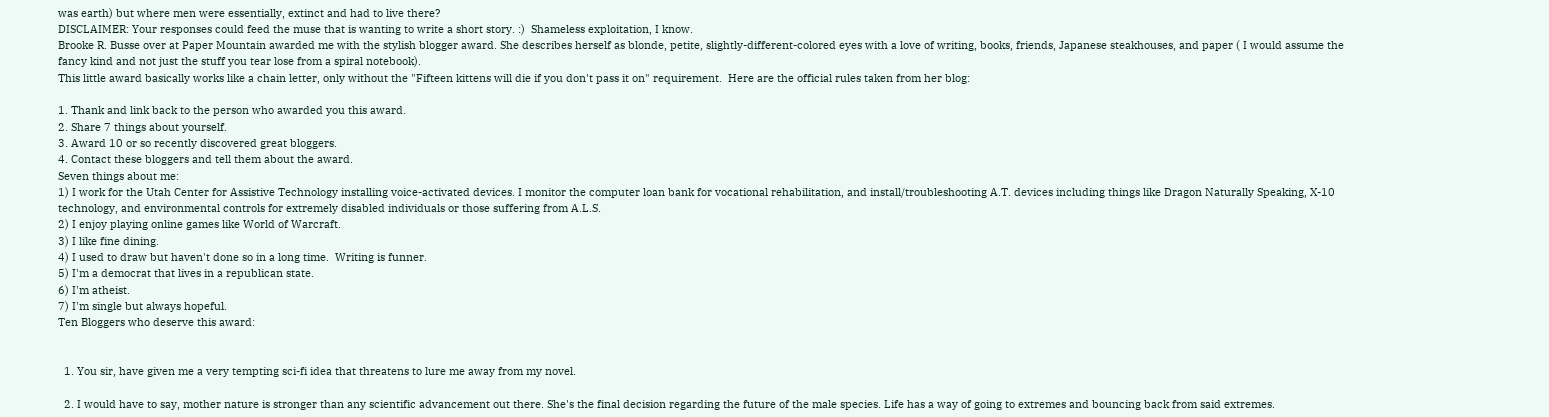was earth) but where men were essentially, extinct and had to live there?
DISCLAIMER: Your responses could feed the muse that is wanting to write a short story. :)  Shameless exploitation, I know.
Brooke R. Busse over at Paper Mountain awarded me with the stylish blogger award. She describes herself as blonde, petite, slightly-different-colored eyes with a love of writing, books, friends, Japanese steakhouses, and paper ( I would assume the fancy kind and not just the stuff you tear lose from a spiral notebook).
This little award basically works like a chain letter, only without the "Fifteen kittens will die if you don't pass it on" requirement.  Here are the official rules taken from her blog:

1. Thank and link back to the person who awarded you this award.
2. Share 7 things about yourself.
3. Award 10 or so recently discovered great bloggers.
4. Contact these bloggers and tell them about the award.
Seven things about me:
1) I work for the Utah Center for Assistive Technology installing voice-activated devices. I monitor the computer loan bank for vocational rehabilitation, and install/troubleshooting A.T. devices including things like Dragon Naturally Speaking, X-10 technology, and environmental controls for extremely disabled individuals or those suffering from A.L.S.
2) I enjoy playing online games like World of Warcraft.
3) I like fine dining.
4) I used to draw but haven't done so in a long time.  Writing is funner.
5) I'm a democrat that lives in a republican state.
6) I'm atheist.
7) I'm single but always hopeful.
Ten Bloggers who deserve this award:


  1. You sir, have given me a very tempting sci-fi idea that threatens to lure me away from my novel.

  2. I would have to say, mother nature is stronger than any scientific advancement out there. She's the final decision regarding the future of the male species. Life has a way of going to extremes and bouncing back from said extremes.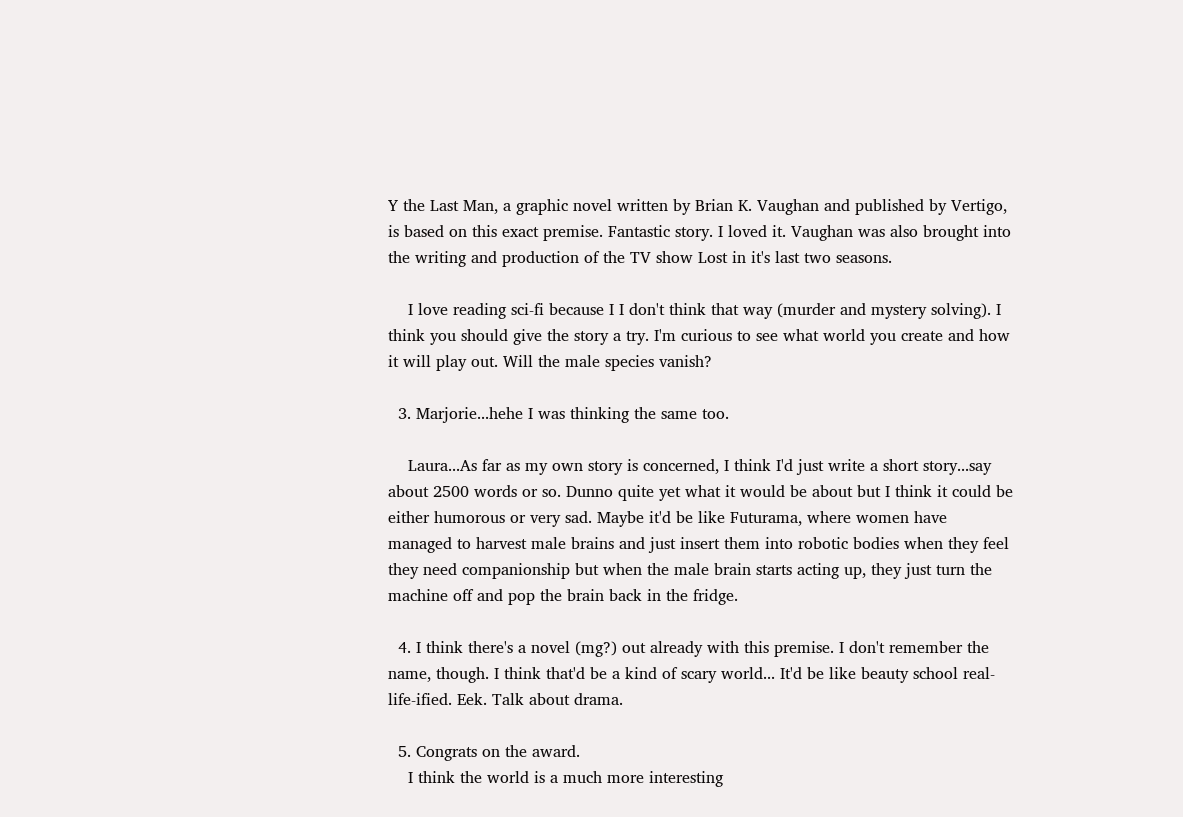Y the Last Man, a graphic novel written by Brian K. Vaughan and published by Vertigo, is based on this exact premise. Fantastic story. I loved it. Vaughan was also brought into the writing and production of the TV show Lost in it's last two seasons.

    I love reading sci-fi because I I don't think that way (murder and mystery solving). I think you should give the story a try. I'm curious to see what world you create and how it will play out. Will the male species vanish?

  3. Marjorie...hehe I was thinking the same too.

    Laura...As far as my own story is concerned, I think I'd just write a short story...say about 2500 words or so. Dunno quite yet what it would be about but I think it could be either humorous or very sad. Maybe it'd be like Futurama, where women have managed to harvest male brains and just insert them into robotic bodies when they feel they need companionship but when the male brain starts acting up, they just turn the machine off and pop the brain back in the fridge.

  4. I think there's a novel (mg?) out already with this premise. I don't remember the name, though. I think that'd be a kind of scary world... It'd be like beauty school real-life-ified. Eek. Talk about drama.

  5. Congrats on the award.
    I think the world is a much more interesting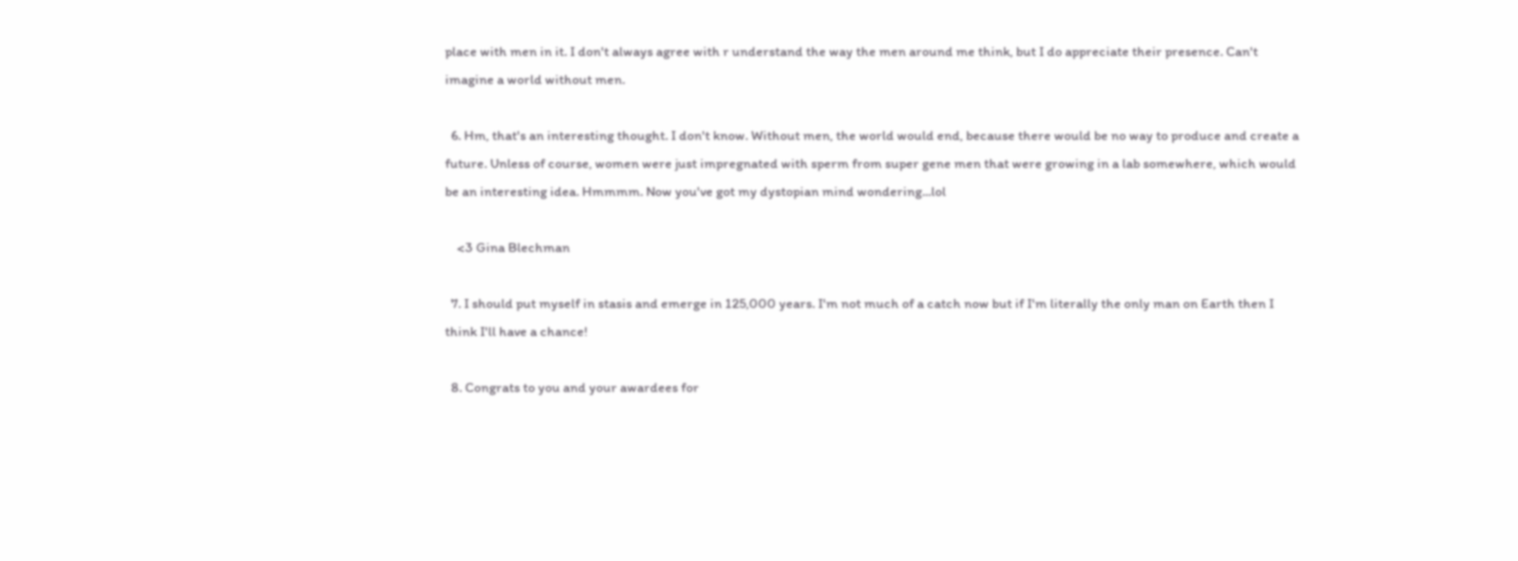place with men in it. I don't always agree with r understand the way the men around me think, but I do appreciate their presence. Can't imagine a world without men.

  6. Hm, that's an interesting thought. I don't know. Without men, the world would end, because there would be no way to produce and create a future. Unless of course, women were just impregnated with sperm from super gene men that were growing in a lab somewhere, which would be an interesting idea. Hmmmm. Now you've got my dystopian mind wondering...lol

    <3 Gina Blechman

  7. I should put myself in stasis and emerge in 125,000 years. I'm not much of a catch now but if I'm literally the only man on Earth then I think I'll have a chance!

  8. Congrats to you and your awardees for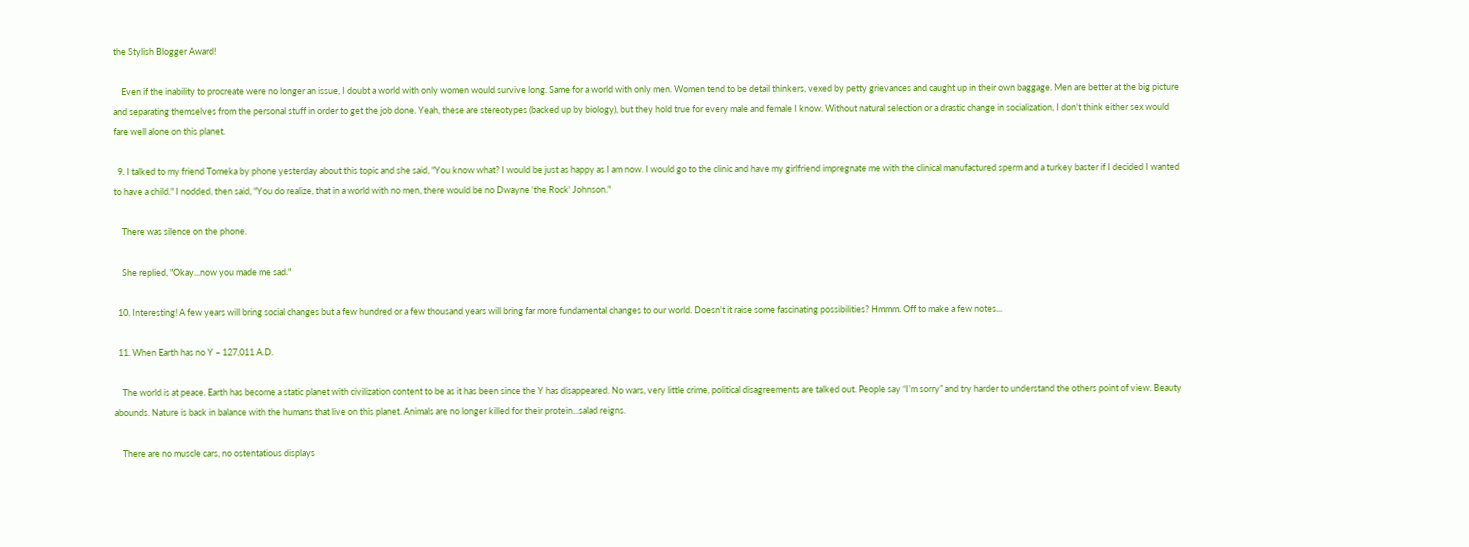the Stylish Blogger Award!

    Even if the inability to procreate were no longer an issue, I doubt a world with only women would survive long. Same for a world with only men. Women tend to be detail thinkers, vexed by petty grievances and caught up in their own baggage. Men are better at the big picture and separating themselves from the personal stuff in order to get the job done. Yeah, these are stereotypes (backed up by biology), but they hold true for every male and female I know. Without natural selection or a drastic change in socialization, I don't think either sex would fare well alone on this planet.

  9. I talked to my friend Tomeka by phone yesterday about this topic and she said, "You know what? I would be just as happy as I am now. I would go to the clinic and have my girlfriend impregnate me with the clinical manufactured sperm and a turkey baster if I decided I wanted to have a child." I nodded, then said, "You do realize, that in a world with no men, there would be no Dwayne 'the Rock' Johnson."

    There was silence on the phone.

    She replied, "Okay...now you made me sad."

  10. Interesting! A few years will bring social changes but a few hundred or a few thousand years will bring far more fundamental changes to our world. Doesn't it raise some fascinating possibilities? Hmmm. Off to make a few notes...

  11. When Earth has no Y – 127,011 A.D.

    The world is at peace. Earth has become a static planet with civilization content to be as it has been since the Y has disappeared. No wars, very little crime, political disagreements are talked out. People say “I’m sorry” and try harder to understand the others point of view. Beauty abounds. Nature is back in balance with the humans that live on this planet. Animals are no longer killed for their protein...salad reigns.

    There are no muscle cars, no ostentatious displays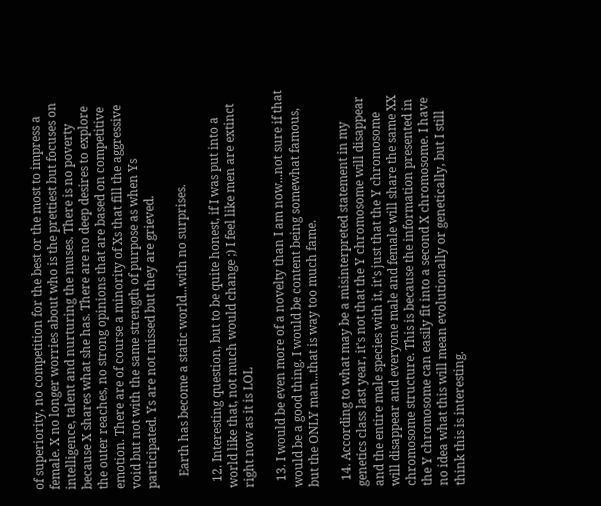of superiority, no competition for the best or the most to impress a female. X no longer worries about who is the prettiest but focuses on intelligence, talent and nurturing the muses. There is no poverty because X shares what she has. There are no deep desires to explore the outer reaches, no strong opinions that are based on competitive emotion. There are of course a minority of Xs that fill the aggressive void but not with the same strength of purpose as when Ys participated. Ys are not missed but they are grieved.

    Earth has become a static world...with no surprises.

  12. Interesting question, but to be quite honest, if I was put into a world like that, not much would change ;) I feel like men are extinct right now as it is LOL

  13. I would be even more of a novelty than I am now...not sure if that would be a good thing. I would be content being somewhat famous, but the ONLY man...that is way too much fame.

  14. According to what may be a misinterpreted statement in my genetics class last year, it's not that the Y chromosome will disappear and the entire male species with it, it's just that the Y chromosome will disappear and everyone male and female will share the same XX chromosome structure. This is because the information presented in the Y chromosome can easily fit into a second X chromosome. I have no idea what this will mean evolutionally or genetically, but I still think this is interesting.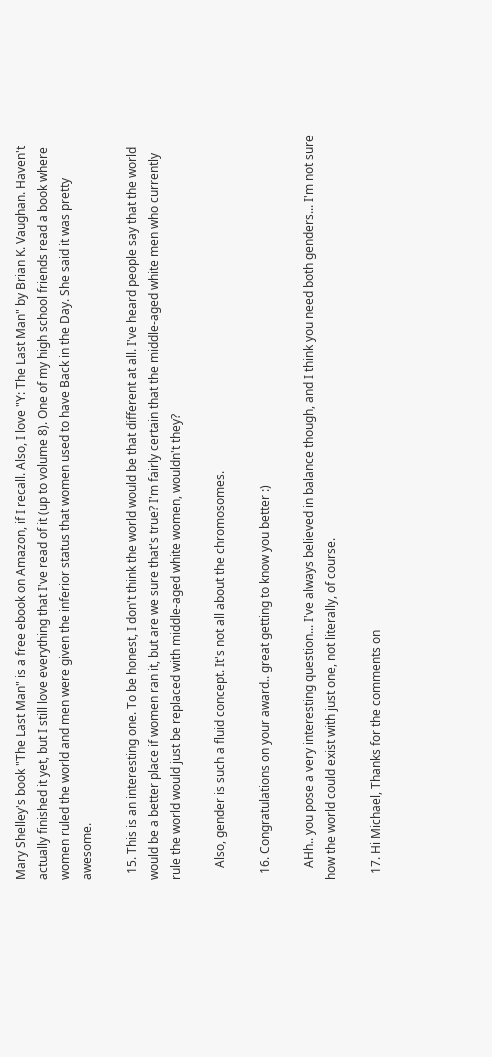Mary Shelley's book "The Last Man" is a free ebook on Amazon, if I recall. Also, I love "Y: The Last Man" by Brian K. Vaughan. Haven't actually finished it yet, but I still love everything that I've read of it (up to volume 8). One of my high school friends read a book where women ruled the world and men were given the inferior status that women used to have Back in the Day. She said it was pretty awesome.

  15. This is an interesting one. To be honest, I don't think the world would be that different at all. I've heard people say that the world would be a better place if women ran it, but are we sure that's true? I'm fairly certain that the middle-aged white men who currently rule the world would just be replaced with middle-aged white women, wouldn't they?

    Also, gender is such a fluid concept. It's not all about the chromosomes.

  16. Congratulations on your award.. great getting to know you better :)

    AHh.. you pose a very interesting question... I've always believed in balance though, and I think you need both genders... I'm not sure how the world could exist with just one, not literally, of course.

  17. Hi Michael, Thanks for the comments on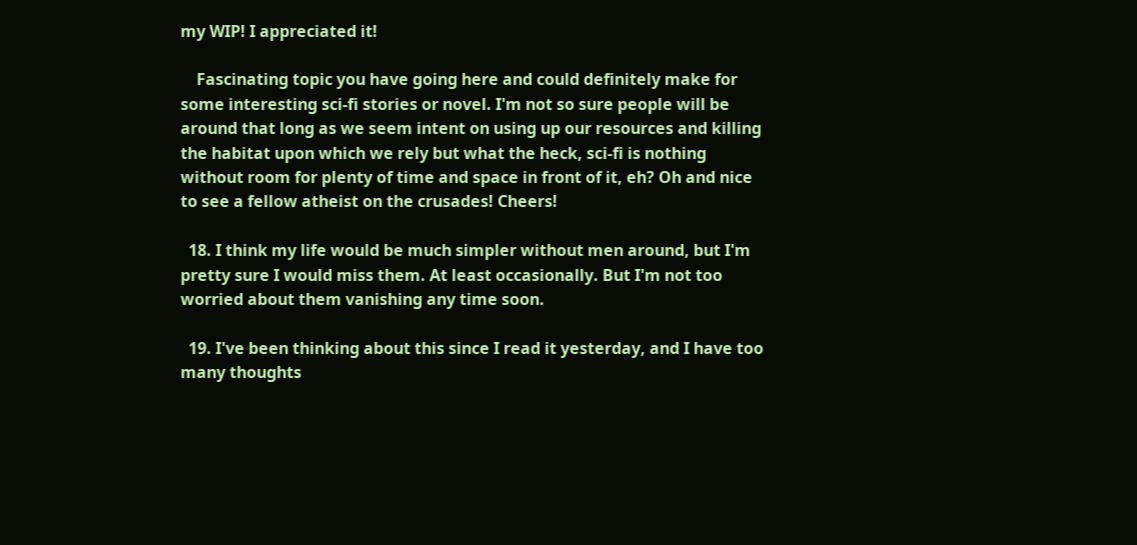my WIP! I appreciated it!

    Fascinating topic you have going here and could definitely make for some interesting sci-fi stories or novel. I'm not so sure people will be around that long as we seem intent on using up our resources and killing the habitat upon which we rely but what the heck, sci-fi is nothing without room for plenty of time and space in front of it, eh? Oh and nice to see a fellow atheist on the crusades! Cheers!

  18. I think my life would be much simpler without men around, but I'm pretty sure I would miss them. At least occasionally. But I'm not too worried about them vanishing any time soon.

  19. I've been thinking about this since I read it yesterday, and I have too many thoughts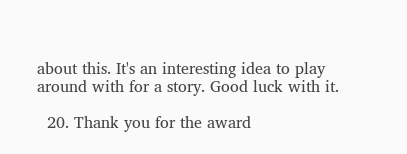about this. It's an interesting idea to play around with for a story. Good luck with it.

  20. Thank you for the award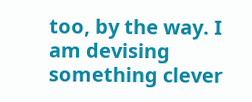too, by the way. I am devising something clever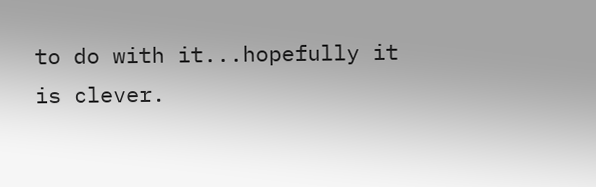to do with it...hopefully it is clever.